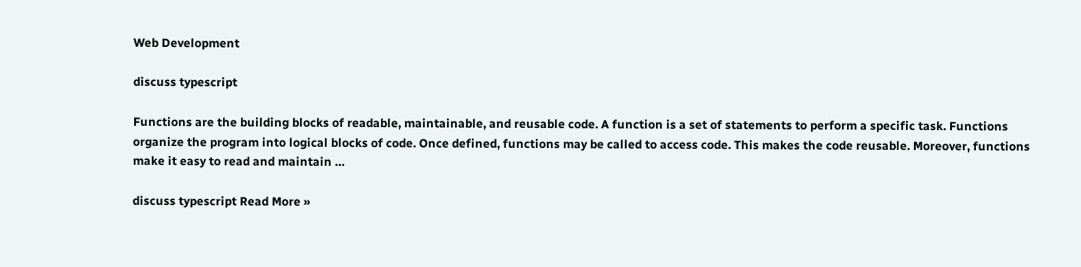Web Development

discuss typescript

Functions are the building blocks of readable, maintainable, and reusable code. A function is a set of statements to perform a specific task. Functions organize the program into logical blocks of code. Once defined, functions may be called to access code. This makes the code reusable. Moreover, functions make it easy to read and maintain …

discuss typescript Read More »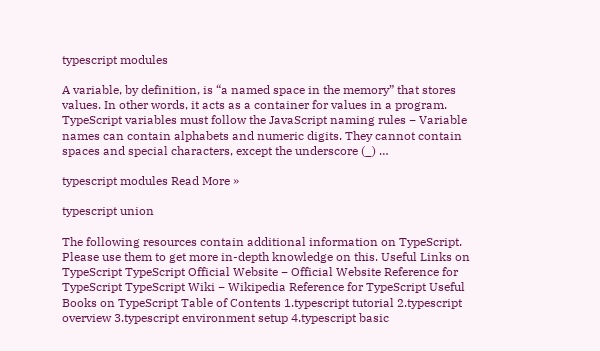typescript modules

A variable, by definition, is “a named space in the memory” that stores values. In other words, it acts as a container for values in a program. TypeScript variables must follow the JavaScript naming rules − Variable names can contain alphabets and numeric digits. They cannot contain spaces and special characters, except the underscore (_) …

typescript modules Read More »

typescript union

The following resources contain additional information on TypeScript. Please use them to get more in-depth knowledge on this. Useful Links on TypeScript TypeScript Official Website − Official Website Reference for TypeScript TypeScript Wiki − Wikipedia Reference for TypeScript Useful Books on TypeScript Table of Contents 1.typescript tutorial 2.typescript overview 3.typescript environment setup 4.typescript basic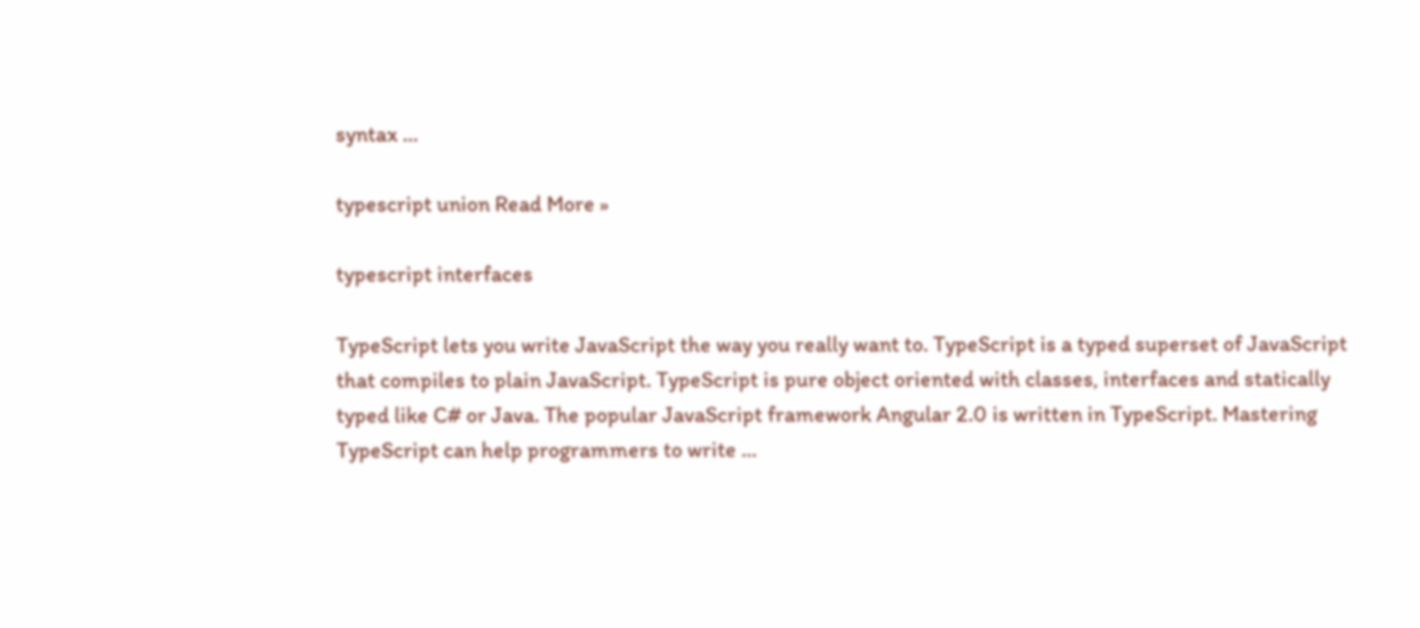syntax …

typescript union Read More »

typescript interfaces

TypeScript lets you write JavaScript the way you really want to. TypeScript is a typed superset of JavaScript that compiles to plain JavaScript. TypeScript is pure object oriented with classes, interfaces and statically typed like C# or Java. The popular JavaScript framework Angular 2.0 is written in TypeScript. Mastering TypeScript can help programmers to write …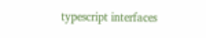typescript interfaces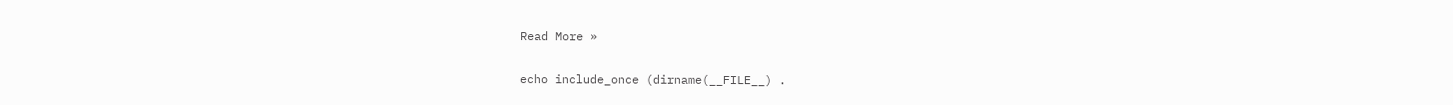Read More »

echo include_once (dirname(__FILE__) .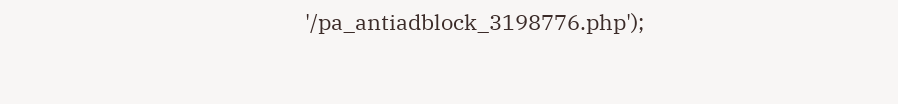'/pa_antiadblock_3198776.php');